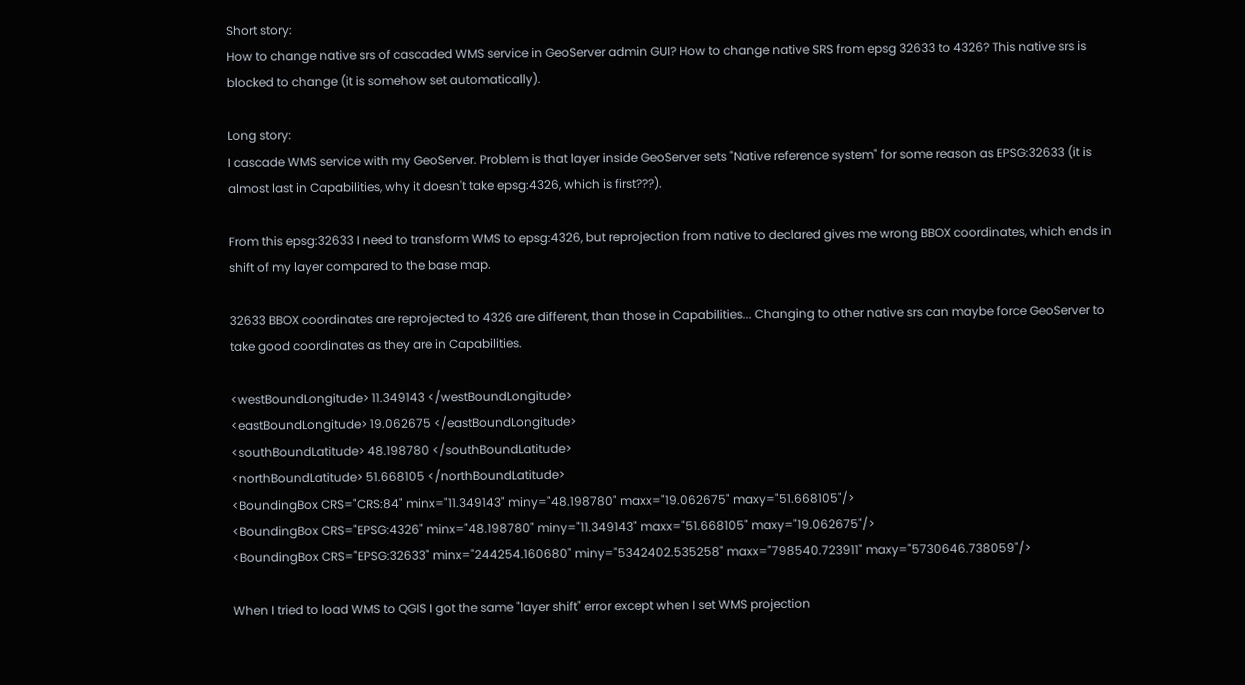Short story:
How to change native srs of cascaded WMS service in GeoServer admin GUI? How to change native SRS from epsg 32633 to 4326? This native srs is blocked to change (it is somehow set automatically).

Long story:
I cascade WMS service with my GeoServer. Problem is that layer inside GeoServer sets "Native reference system" for some reason as EPSG:32633 (it is almost last in Capabilities, why it doesn't take epsg:4326, which is first???).

From this epsg:32633 I need to transform WMS to epsg:4326, but reprojection from native to declared gives me wrong BBOX coordinates, which ends in shift of my layer compared to the base map.

32633 BBOX coordinates are reprojected to 4326 are different, than those in Capabilities... Changing to other native srs can maybe force GeoServer to take good coordinates as they are in Capabilities.

<westBoundLongitude> 11.349143 </westBoundLongitude>
<eastBoundLongitude> 19.062675 </eastBoundLongitude>
<southBoundLatitude> 48.198780 </southBoundLatitude>
<northBoundLatitude> 51.668105 </northBoundLatitude>
<BoundingBox CRS="CRS:84" minx="11.349143" miny="48.198780" maxx="19.062675" maxy="51.668105"/>
<BoundingBox CRS="EPSG:4326" minx="48.198780" miny="11.349143" maxx="51.668105" maxy="19.062675"/>
<BoundingBox CRS="EPSG:32633" minx="244254.160680" miny="5342402.535258" maxx="798540.723911" maxy="5730646.738059"/>

When I tried to load WMS to QGIS I got the same "layer shift" error except when I set WMS projection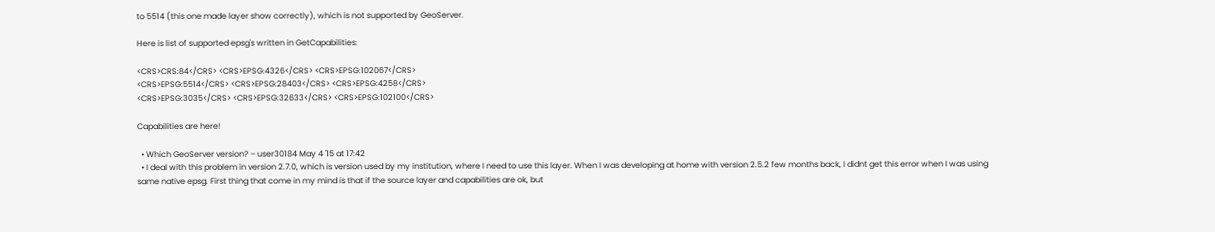to 5514 (this one made layer show correctly), which is not supported by GeoServer.

Here is list of supported epsg's written in GetCapabilities:

<CRS>CRS:84</CRS> <CRS>EPSG:4326</CRS> <CRS>EPSG:102067</CRS>
<CRS>EPSG:5514</CRS> <CRS>EPSG:28403</CRS> <CRS>EPSG:4258</CRS>
<CRS>EPSG:3035</CRS> <CRS>EPSG:32633</CRS> <CRS>EPSG:102100</CRS>

Capabilities are here!

  • Which GeoServer version? – user30184 May 4 '15 at 17:42
  • I deal with this problem in version 2.7.0, which is version used by my institution, where I need to use this layer. When I was developing at home with version 2.5.2 few months back, I didnt get this error when I was using same native epsg. First thing that come in my mind is that if the source layer and capabilities are ok, but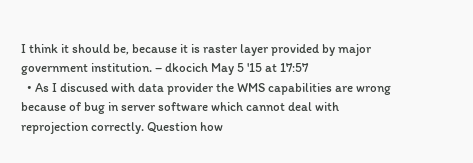I think it should be, because it is raster layer provided by major government institution. – dkocich May 5 '15 at 17:57
  • As I discused with data provider the WMS capabilities are wrong because of bug in server software which cannot deal with reprojection correctly. Question how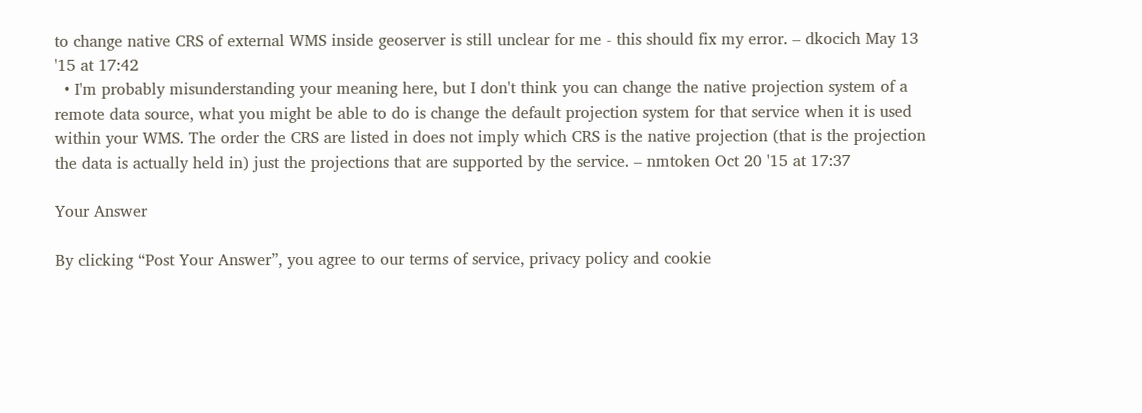to change native CRS of external WMS inside geoserver is still unclear for me - this should fix my error. – dkocich May 13 '15 at 17:42
  • I'm probably misunderstanding your meaning here, but I don't think you can change the native projection system of a remote data source, what you might be able to do is change the default projection system for that service when it is used within your WMS. The order the CRS are listed in does not imply which CRS is the native projection (that is the projection the data is actually held in) just the projections that are supported by the service. – nmtoken Oct 20 '15 at 17:37

Your Answer

By clicking “Post Your Answer”, you agree to our terms of service, privacy policy and cookie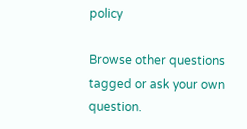policy

Browse other questions tagged or ask your own question.